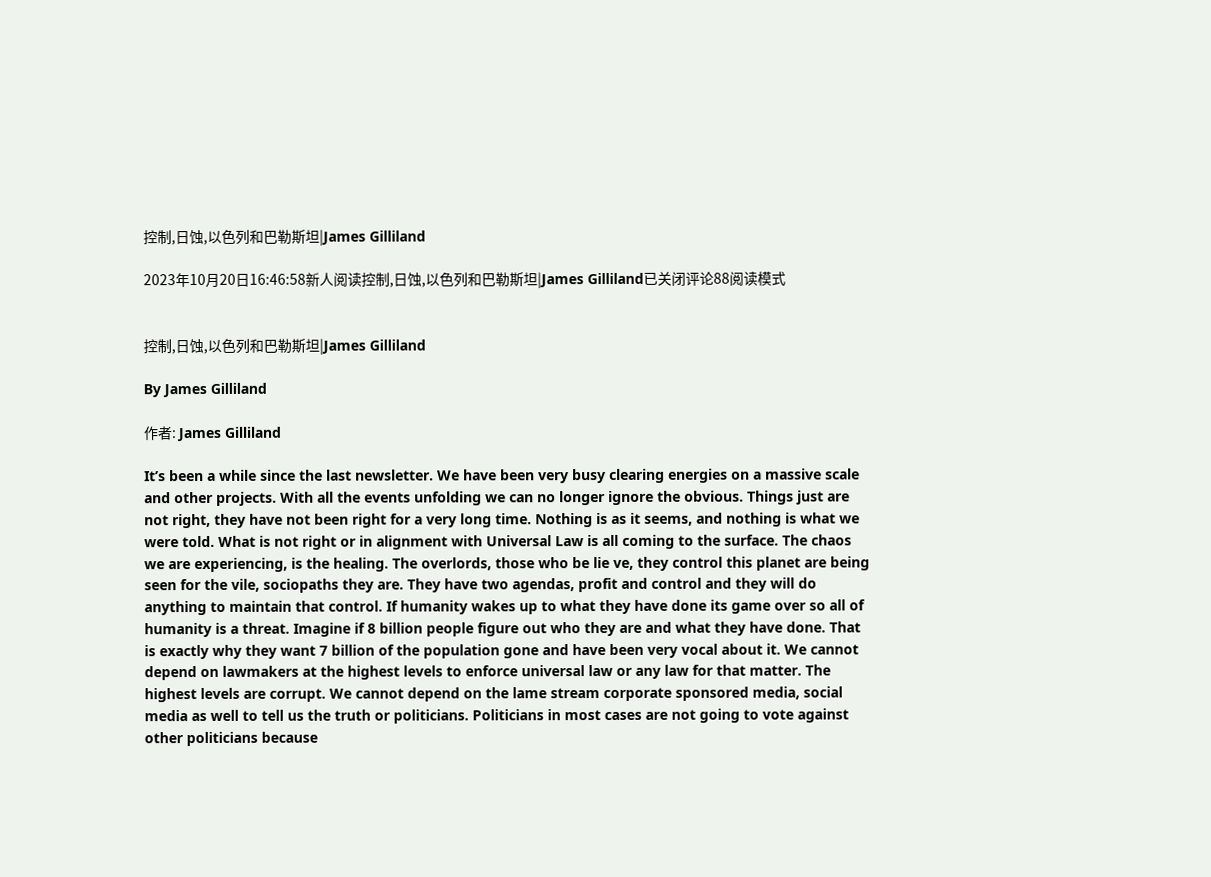控制,日蚀,以色列和巴勒斯坦|James Gilliland

2023年10月20日16:46:58新人阅读控制,日蚀,以色列和巴勒斯坦|James Gilliland已关闭评论88阅读模式


控制,日蚀,以色列和巴勒斯坦|James Gilliland

By James Gilliland

作者: James Gilliland

It’s been a while since the last newsletter. We have been very busy clearing energies on a massive scale and other projects. With all the events unfolding we can no longer ignore the obvious. Things just are not right, they have not been right for a very long time. Nothing is as it seems, and nothing is what we were told. What is not right or in alignment with Universal Law is all coming to the surface. The chaos we are experiencing, is the healing. The overlords, those who be lie ve, they control this planet are being seen for the vile, sociopaths they are. They have two agendas, profit and control and they will do anything to maintain that control. If humanity wakes up to what they have done its game over so all of humanity is a threat. Imagine if 8 billion people figure out who they are and what they have done. That is exactly why they want 7 billion of the population gone and have been very vocal about it. We cannot depend on lawmakers at the highest levels to enforce universal law or any law for that matter. The highest levels are corrupt. We cannot depend on the lame stream corporate sponsored media, social media as well to tell us the truth or politicians. Politicians in most cases are not going to vote against other politicians because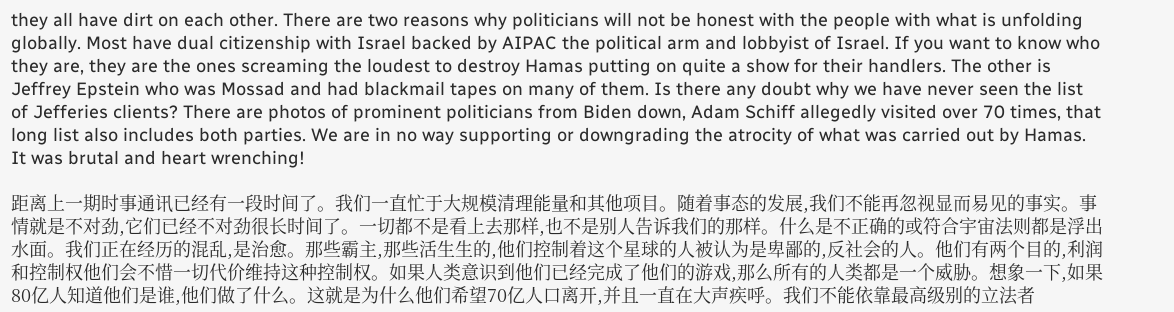they all have dirt on each other. There are two reasons why politicians will not be honest with the people with what is unfolding globally. Most have dual citizenship with Israel backed by AIPAC the political arm and lobbyist of Israel. If you want to know who they are, they are the ones screaming the loudest to destroy Hamas putting on quite a show for their handlers. The other is Jeffrey Epstein who was Mossad and had blackmail tapes on many of them. Is there any doubt why we have never seen the list of Jefferies clients? There are photos of prominent politicians from Biden down, Adam Schiff allegedly visited over 70 times, that long list also includes both parties. We are in no way supporting or downgrading the atrocity of what was carried out by Hamas. It was brutal and heart wrenching!

距离上一期时事通讯已经有一段时间了。我们一直忙于大规模清理能量和其他项目。随着事态的发展,我们不能再忽视显而易见的事实。事情就是不对劲,它们已经不对劲很长时间了。一切都不是看上去那样,也不是别人告诉我们的那样。什么是不正确的或符合宇宙法则都是浮出水面。我们正在经历的混乱,是治愈。那些霸主,那些活生生的,他们控制着这个星球的人被认为是卑鄙的,反社会的人。他们有两个目的,利润和控制权他们会不惜一切代价维持这种控制权。如果人类意识到他们已经完成了他们的游戏,那么所有的人类都是一个威胁。想象一下,如果80亿人知道他们是谁,他们做了什么。这就是为什么他们希望70亿人口离开,并且一直在大声疾呼。我们不能依靠最高级别的立法者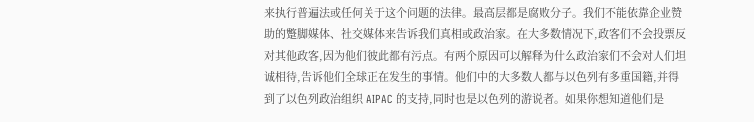来执行普遍法或任何关于这个问题的法律。最高层都是腐败分子。我们不能依靠企业赞助的蹩脚媒体、社交媒体来告诉我们真相或政治家。在大多数情况下,政客们不会投票反对其他政客,因为他们彼此都有污点。有两个原因可以解释为什么政治家们不会对人们坦诚相待,告诉他们全球正在发生的事情。他们中的大多数人都与以色列有多重国籍,并得到了以色列政治组织 AIPAC 的支持,同时也是以色列的游说者。如果你想知道他们是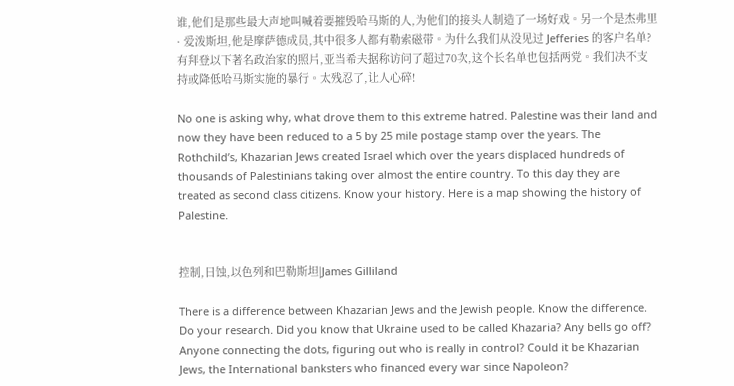谁,他们是那些最大声地叫喊着要摧毁哈马斯的人,为他们的接头人制造了一场好戏。另一个是杰弗里 · 爱泼斯坦,他是摩萨德成员,其中很多人都有勒索磁带。为什么我们从没见过 Jefferies 的客户名单?有拜登以下著名政治家的照片,亚当希夫据称访问了超过70次,这个长名单也包括两党。我们决不支持或降低哈马斯实施的暴行。太残忍了,让人心碎!

No one is asking why, what drove them to this extreme hatred. Palestine was their land and now they have been reduced to a 5 by 25 mile postage stamp over the years. The Rothchild’s, Khazarian Jews created Israel which over the years displaced hundreds of thousands of Palestinians taking over almost the entire country. To this day they are treated as second class citizens. Know your history. Here is a map showing the history of Palestine.


控制,日蚀,以色列和巴勒斯坦|James Gilliland

There is a difference between Khazarian Jews and the Jewish people. Know the difference. Do your research. Did you know that Ukraine used to be called Khazaria? Any bells go off? Anyone connecting the dots, figuring out who is really in control? Could it be Khazarian Jews, the International banksters who financed every war since Napoleon?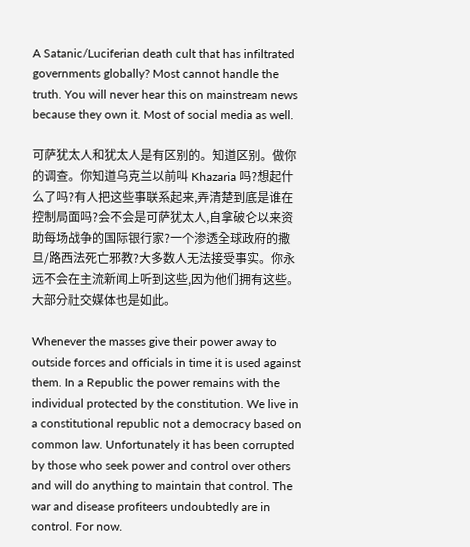A Satanic/Luciferian death cult that has infiltrated governments globally? Most cannot handle the truth. You will never hear this on mainstream news because they own it. Most of social media as well.

可萨犹太人和犹太人是有区别的。知道区别。做你的调查。你知道乌克兰以前叫 Khazaria 吗?想起什么了吗?有人把这些事联系起来,弄清楚到底是谁在控制局面吗?会不会是可萨犹太人,自拿破仑以来资助每场战争的国际银行家?一个渗透全球政府的撒旦/路西法死亡邪教?大多数人无法接受事实。你永远不会在主流新闻上听到这些,因为他们拥有这些。大部分社交媒体也是如此。

Whenever the masses give their power away to outside forces and officials in time it is used against them. In a Republic the power remains with the individual protected by the constitution. We live in a constitutional republic not a democracy based on common law. Unfortunately it has been corrupted by those who seek power and control over others and will do anything to maintain that control. The war and disease profiteers undoubtedly are in control. For now.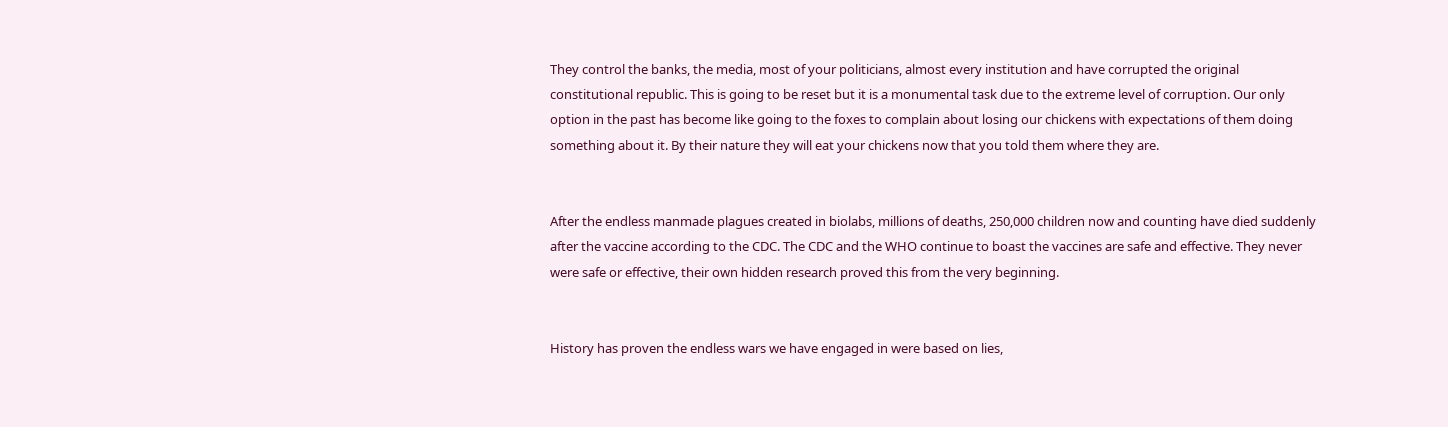They control the banks, the media, most of your politicians, almost every institution and have corrupted the original constitutional republic. This is going to be reset but it is a monumental task due to the extreme level of corruption. Our only option in the past has become like going to the foxes to complain about losing our chickens with expectations of them doing something about it. By their nature they will eat your chickens now that you told them where they are.


After the endless manmade plagues created in biolabs, millions of deaths, 250,000 children now and counting have died suddenly after the vaccine according to the CDC. The CDC and the WHO continue to boast the vaccines are safe and effective. They never were safe or effective, their own hidden research proved this from the very beginning.


History has proven the endless wars we have engaged in were based on lies,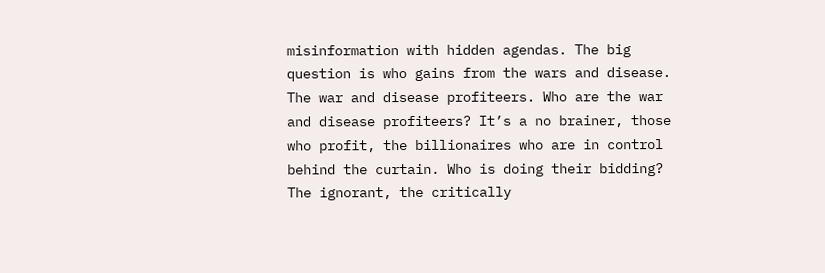misinformation with hidden agendas. The big question is who gains from the wars and disease. The war and disease profiteers. Who are the war and disease profiteers? It’s a no brainer, those who profit, the billionaires who are in control behind the curtain. Who is doing their bidding? The ignorant, the critically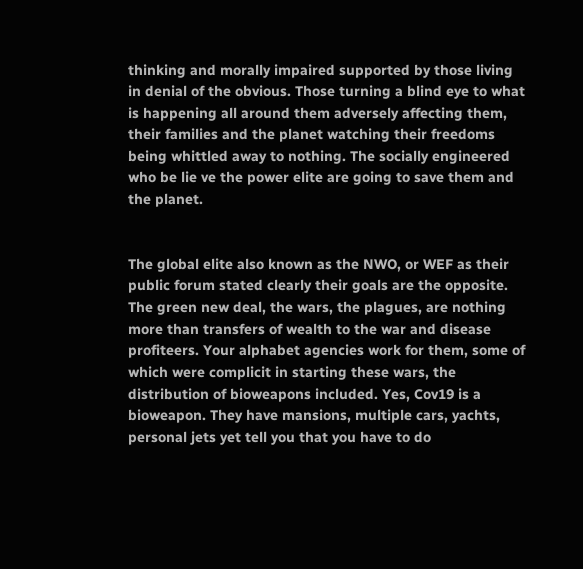thinking and morally impaired supported by those living in denial of the obvious. Those turning a blind eye to what is happening all around them adversely affecting them, their families and the planet watching their freedoms being whittled away to nothing. The socially engineered who be lie ve the power elite are going to save them and the planet.


The global elite also known as the NWO, or WEF as their public forum stated clearly their goals are the opposite. The green new deal, the wars, the plagues, are nothing more than transfers of wealth to the war and disease profiteers. Your alphabet agencies work for them, some of which were complicit in starting these wars, the distribution of bioweapons included. Yes, Cov19 is a bioweapon. They have mansions, multiple cars, yachts, personal jets yet tell you that you have to do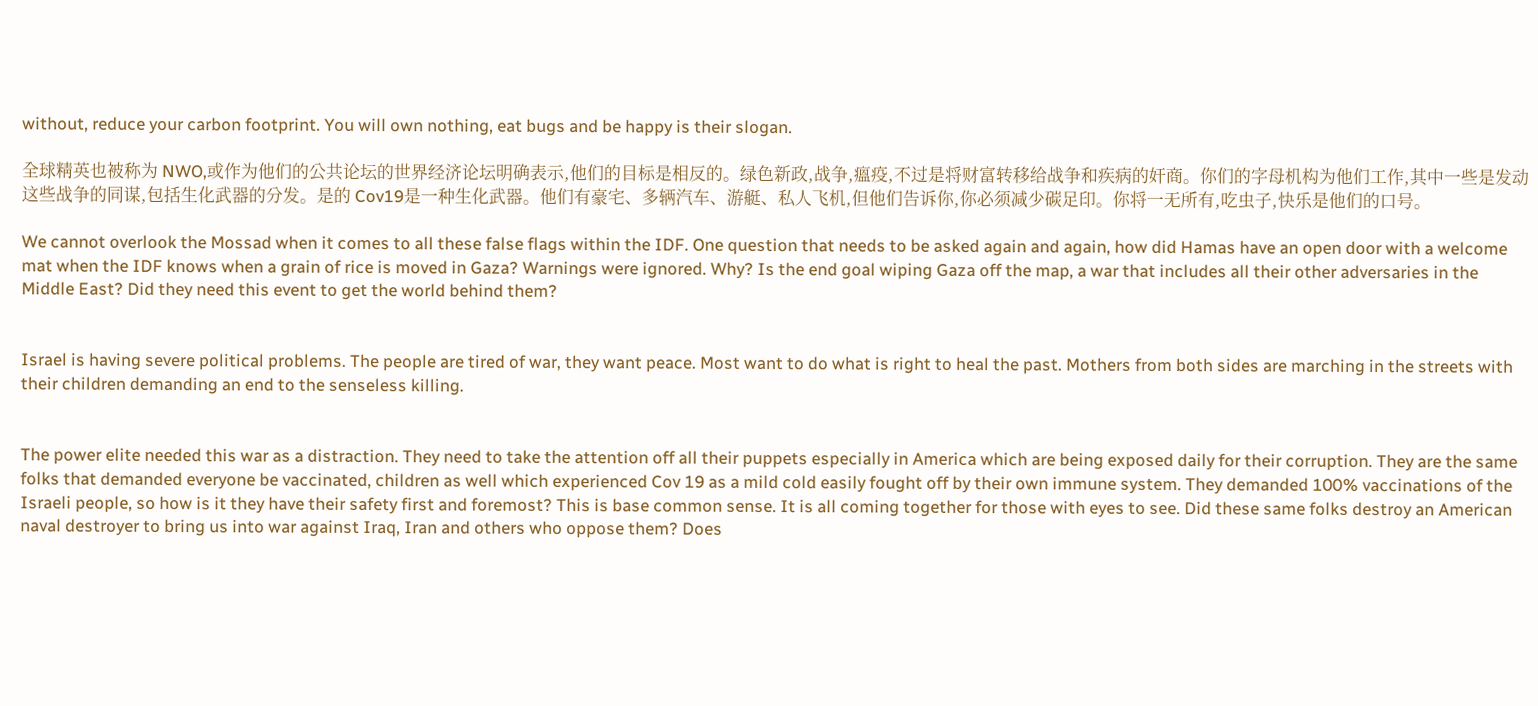without, reduce your carbon footprint. You will own nothing, eat bugs and be happy is their slogan.

全球精英也被称为 NWO,或作为他们的公共论坛的世界经济论坛明确表示,他们的目标是相反的。绿色新政,战争,瘟疫,不过是将财富转移给战争和疾病的奸商。你们的字母机构为他们工作,其中一些是发动这些战争的同谋,包括生化武器的分发。是的 Cov19是一种生化武器。他们有豪宅、多辆汽车、游艇、私人飞机,但他们告诉你,你必须减少碳足印。你将一无所有,吃虫子,快乐是他们的口号。

We cannot overlook the Mossad when it comes to all these false flags within the IDF. One question that needs to be asked again and again, how did Hamas have an open door with a welcome mat when the IDF knows when a grain of rice is moved in Gaza? Warnings were ignored. Why? Is the end goal wiping Gaza off the map, a war that includes all their other adversaries in the Middle East? Did they need this event to get the world behind them?


Israel is having severe political problems. The people are tired of war, they want peace. Most want to do what is right to heal the past. Mothers from both sides are marching in the streets with their children demanding an end to the senseless killing.


The power elite needed this war as a distraction. They need to take the attention off all their puppets especially in America which are being exposed daily for their corruption. They are the same folks that demanded everyone be vaccinated, children as well which experienced Cov 19 as a mild cold easily fought off by their own immune system. They demanded 100% vaccinations of the Israeli people, so how is it they have their safety first and foremost? This is base common sense. It is all coming together for those with eyes to see. Did these same folks destroy an American naval destroyer to bring us into war against Iraq, Iran and others who oppose them? Does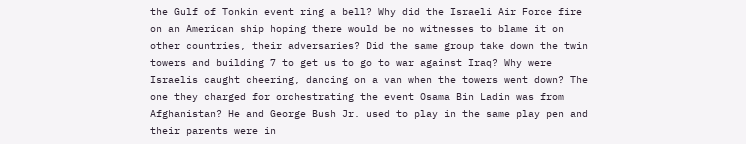the Gulf of Tonkin event ring a bell? Why did the Israeli Air Force fire on an American ship hoping there would be no witnesses to blame it on other countries, their adversaries? Did the same group take down the twin towers and building 7 to get us to go to war against Iraq? Why were Israelis caught cheering, dancing on a van when the towers went down? The one they charged for orchestrating the event Osama Bin Ladin was from Afghanistan? He and George Bush Jr. used to play in the same play pen and their parents were in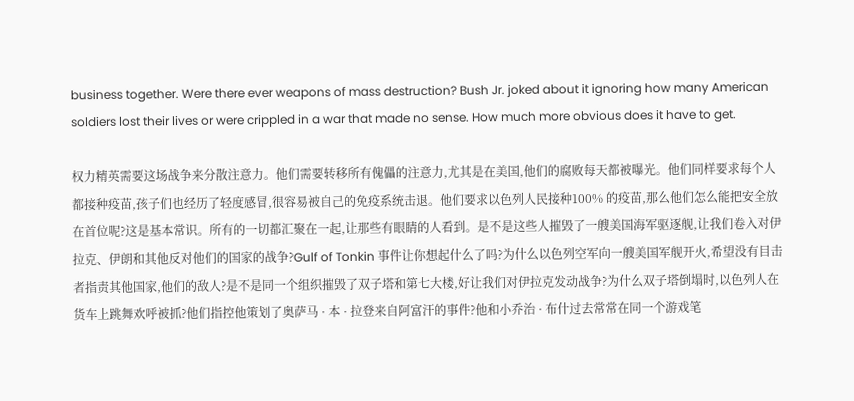business together. Were there ever weapons of mass destruction? Bush Jr. joked about it ignoring how many American soldiers lost their lives or were crippled in a war that made no sense. How much more obvious does it have to get.

权力精英需要这场战争来分散注意力。他们需要转移所有傀儡的注意力,尤其是在美国,他们的腐败每天都被曝光。他们同样要求每个人都接种疫苗,孩子们也经历了轻度感冒,很容易被自己的免疫系统击退。他们要求以色列人民接种100% 的疫苗,那么他们怎么能把安全放在首位呢?这是基本常识。所有的一切都汇聚在一起,让那些有眼睛的人看到。是不是这些人摧毁了一艘美国海军驱逐舰,让我们卷入对伊拉克、伊朗和其他反对他们的国家的战争?Gulf of Tonkin 事件让你想起什么了吗?为什么以色列空军向一艘美国军舰开火,希望没有目击者指责其他国家,他们的敌人?是不是同一个组织摧毁了双子塔和第七大楼,好让我们对伊拉克发动战争?为什么双子塔倒塌时,以色列人在货车上跳舞欢呼被抓?他们指控他策划了奥萨马 · 本 · 拉登来自阿富汗的事件?他和小乔治 · 布什过去常常在同一个游戏笔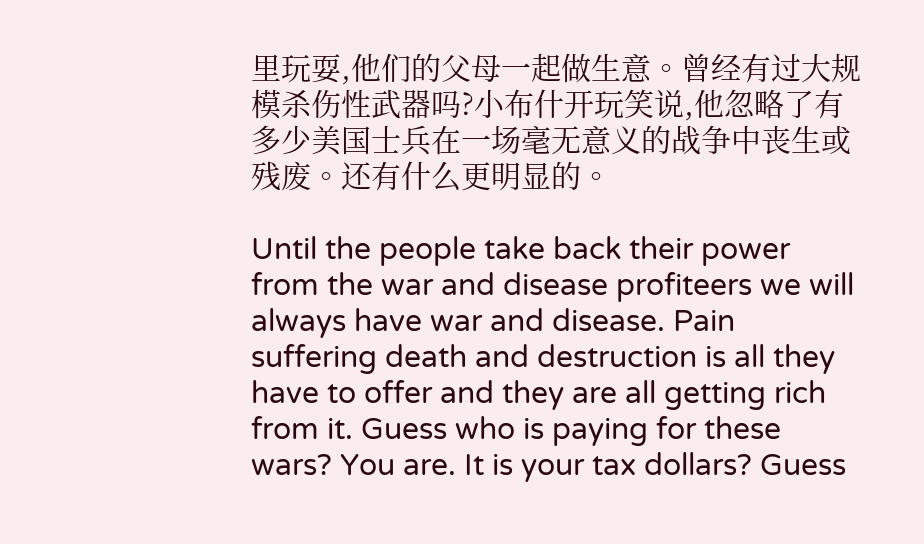里玩耍,他们的父母一起做生意。曾经有过大规模杀伤性武器吗?小布什开玩笑说,他忽略了有多少美国士兵在一场毫无意义的战争中丧生或残废。还有什么更明显的。

Until the people take back their power from the war and disease profiteers we will always have war and disease. Pain suffering death and destruction is all they have to offer and they are all getting rich from it. Guess who is paying for these wars? You are. It is your tax dollars? Guess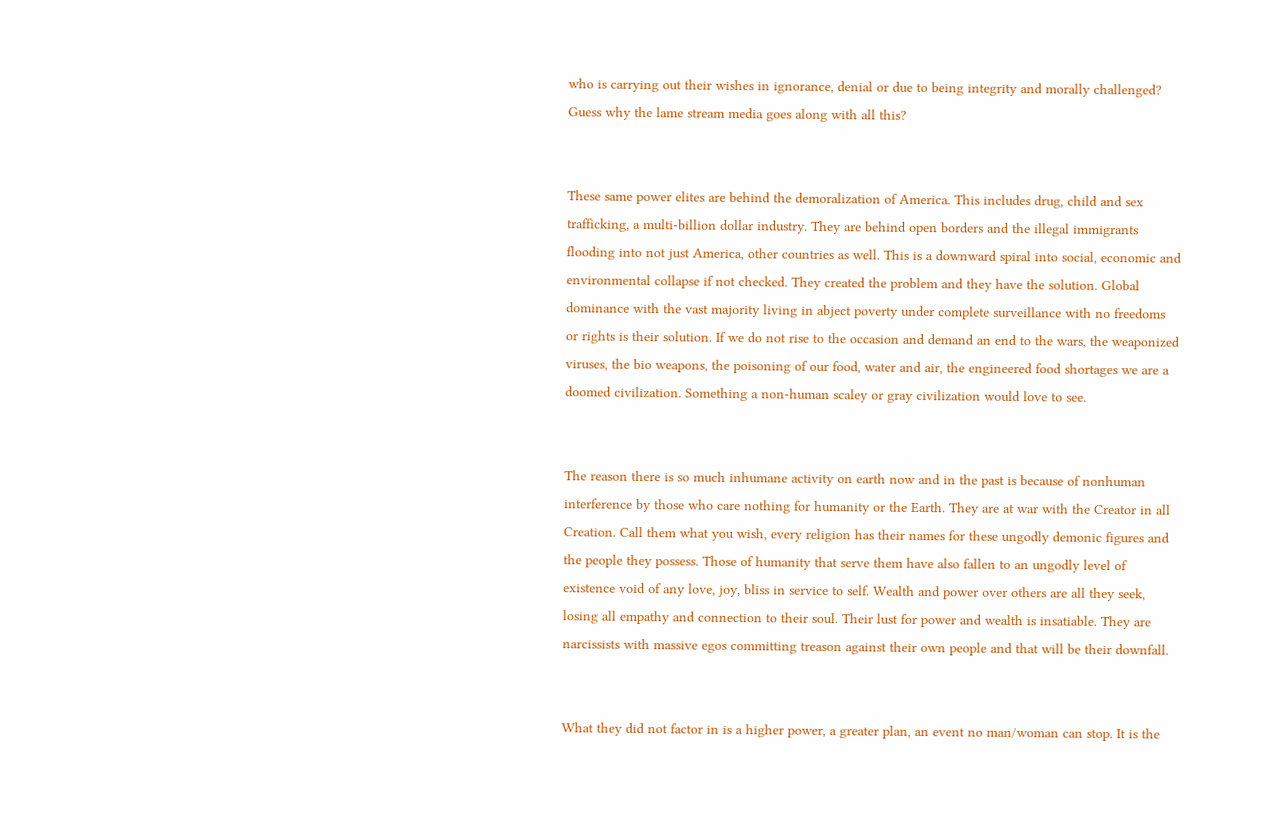who is carrying out their wishes in ignorance, denial or due to being integrity and morally challenged? Guess why the lame stream media goes along with all this?


These same power elites are behind the demoralization of America. This includes drug, child and sex trafficking, a multi-billion dollar industry. They are behind open borders and the illegal immigrants flooding into not just America, other countries as well. This is a downward spiral into social, economic and environmental collapse if not checked. They created the problem and they have the solution. Global dominance with the vast majority living in abject poverty under complete surveillance with no freedoms or rights is their solution. If we do not rise to the occasion and demand an end to the wars, the weaponized viruses, the bio weapons, the poisoning of our food, water and air, the engineered food shortages we are a doomed civilization. Something a non-human scaley or gray civilization would love to see.


The reason there is so much inhumane activity on earth now and in the past is because of nonhuman interference by those who care nothing for humanity or the Earth. They are at war with the Creator in all Creation. Call them what you wish, every religion has their names for these ungodly demonic figures and the people they possess. Those of humanity that serve them have also fallen to an ungodly level of existence void of any love, joy, bliss in service to self. Wealth and power over others are all they seek, losing all empathy and connection to their soul. Their lust for power and wealth is insatiable. They are narcissists with massive egos committing treason against their own people and that will be their downfall.


What they did not factor in is a higher power, a greater plan, an event no man/woman can stop. It is the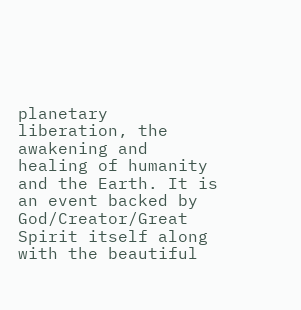planetary liberation, the awakening and healing of humanity and the Earth. It is an event backed by God/Creator/Great Spirit itself along with the beautiful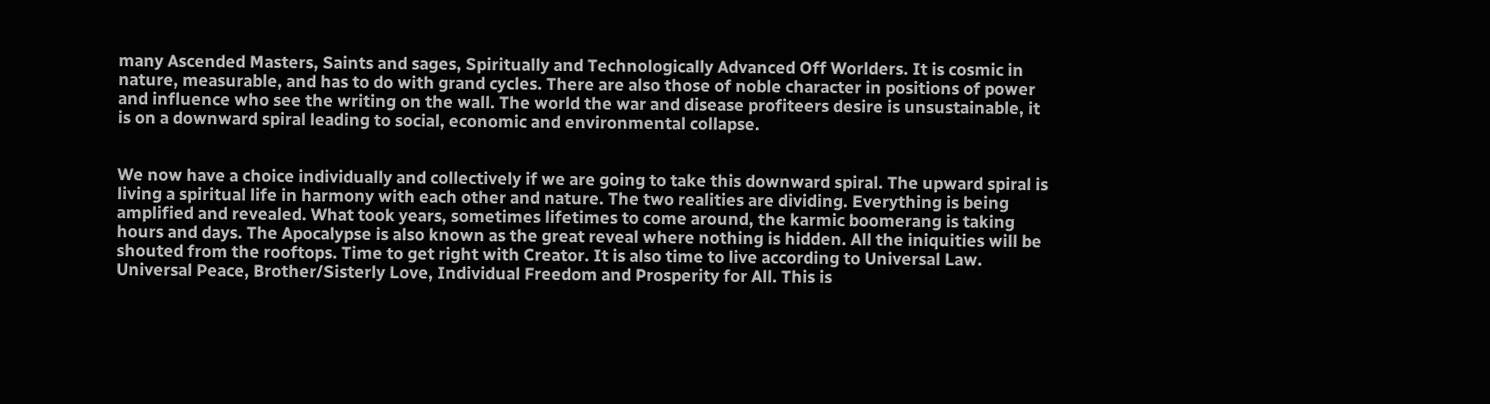many Ascended Masters, Saints and sages, Spiritually and Technologically Advanced Off Worlders. It is cosmic in nature, measurable, and has to do with grand cycles. There are also those of noble character in positions of power and influence who see the writing on the wall. The world the war and disease profiteers desire is unsustainable, it is on a downward spiral leading to social, economic and environmental collapse.


We now have a choice individually and collectively if we are going to take this downward spiral. The upward spiral is living a spiritual life in harmony with each other and nature. The two realities are dividing. Everything is being amplified and revealed. What took years, sometimes lifetimes to come around, the karmic boomerang is taking hours and days. The Apocalypse is also known as the great reveal where nothing is hidden. All the iniquities will be shouted from the rooftops. Time to get right with Creator. It is also time to live according to Universal Law. Universal Peace, Brother/Sisterly Love, Individual Freedom and Prosperity for All. This is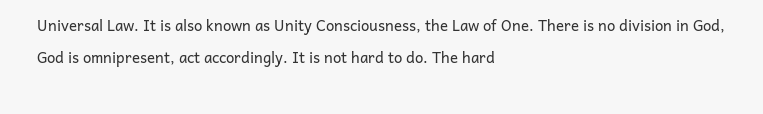Universal Law. It is also known as Unity Consciousness, the Law of One. There is no division in God, God is omnipresent, act accordingly. It is not hard to do. The hard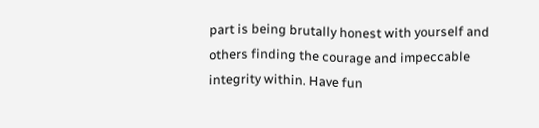part is being brutally honest with yourself and others finding the courage and impeccable integrity within. Have fun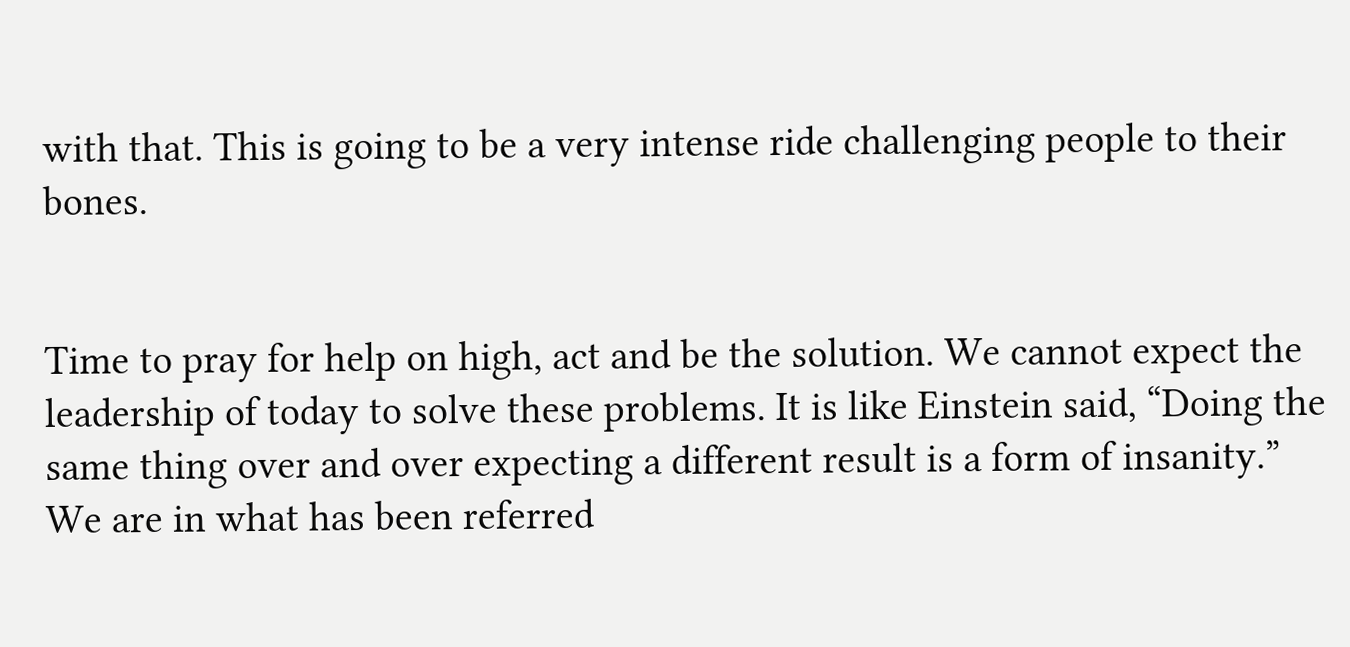with that. This is going to be a very intense ride challenging people to their bones.


Time to pray for help on high, act and be the solution. We cannot expect the leadership of today to solve these problems. It is like Einstein said, “Doing the same thing over and over expecting a different result is a form of insanity.” We are in what has been referred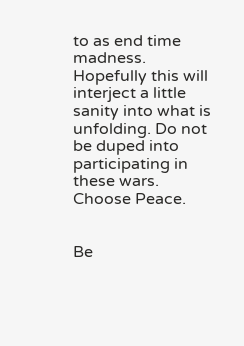to as end time madness. Hopefully this will interject a little sanity into what is unfolding. Do not be duped into participating in these wars. Choose Peace.


Be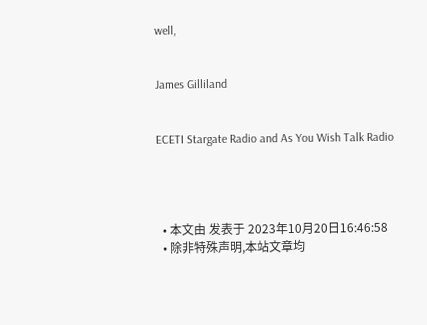well,


James Gilliland


ECETI Stargate Radio and As You Wish Talk Radio




  • 本文由 发表于 2023年10月20日16:46:58
  • 除非特殊声明,本站文章均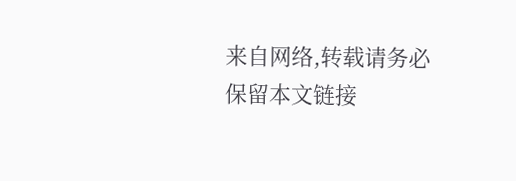来自网络,转载请务必保留本文链接